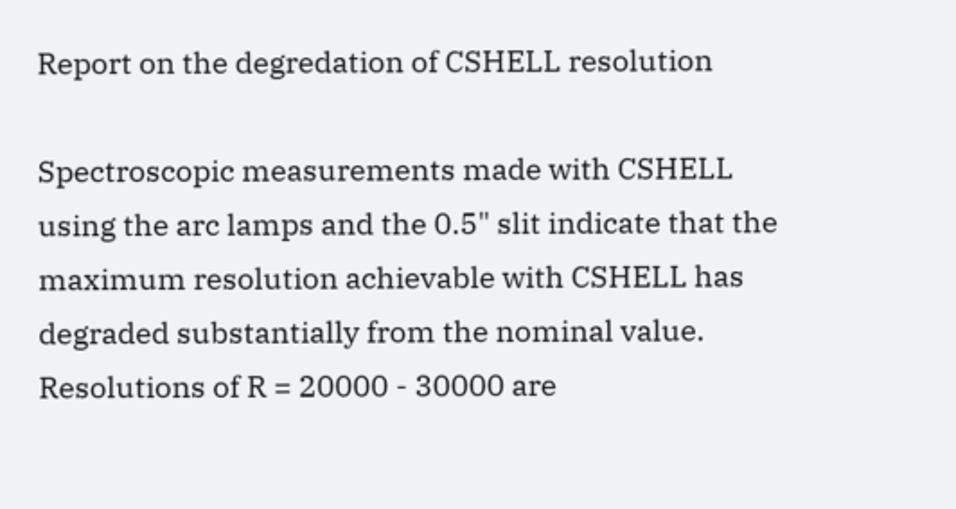Report on the degredation of CSHELL resolution

Spectroscopic measurements made with CSHELL using the arc lamps and the 0.5" slit indicate that the maximum resolution achievable with CSHELL has degraded substantially from the nominal value. Resolutions of R = 20000 - 30000 are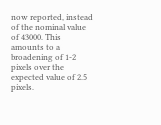now reported, instead of the nominal value of 43000. This amounts to a broadening of 1-2 pixels over the expected value of 2.5 pixels.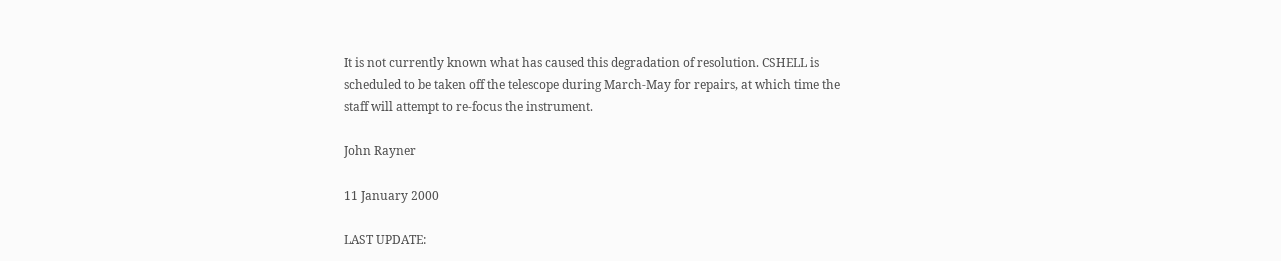It is not currently known what has caused this degradation of resolution. CSHELL is scheduled to be taken off the telescope during March-May for repairs, at which time the staff will attempt to re-focus the instrument.

John Rayner

11 January 2000

LAST UPDATE: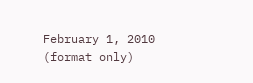February 1, 2010 (format only)